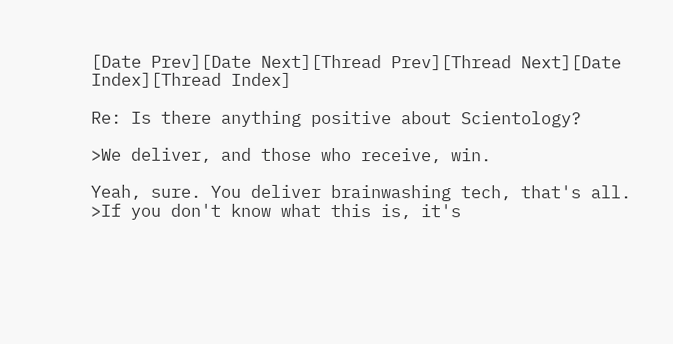[Date Prev][Date Next][Thread Prev][Thread Next][Date Index][Thread Index]

Re: Is there anything positive about Scientology?

>We deliver, and those who receive, win.

Yeah, sure. You deliver brainwashing tech, that's all.
>If you don't know what this is, it's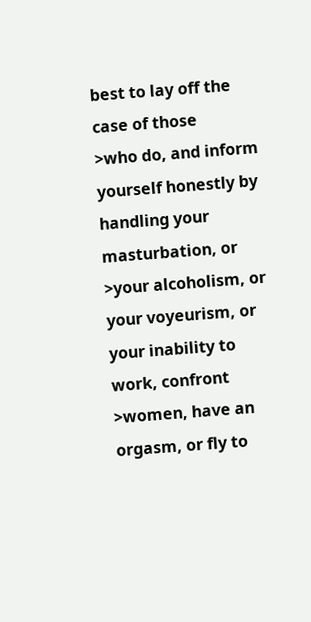best to lay off the case of those
>who do, and inform yourself honestly by handling your masturbation, or
>your alcoholism, or your voyeurism, or your inability to work, confront
>women, have an orgasm, or fly to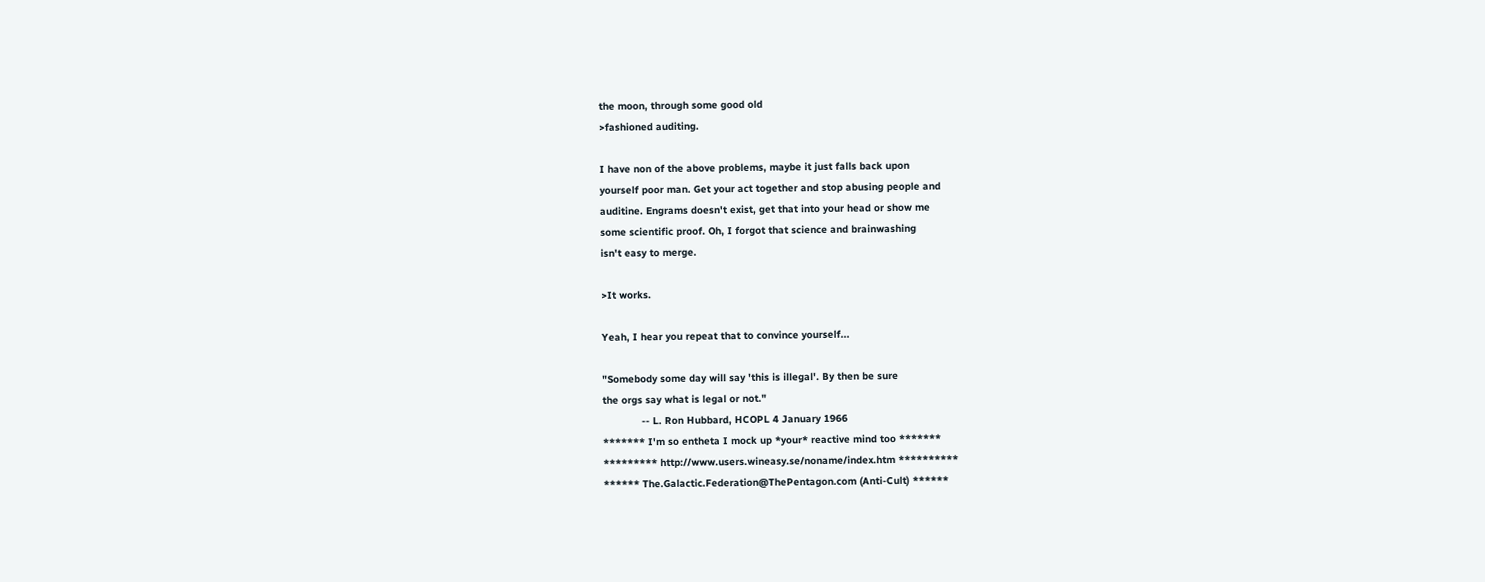the moon, through some good old
>fashioned auditing.

I have non of the above problems, maybe it just falls back upon
yourself poor man. Get your act together and stop abusing people and
auditine. Engrams doesn't exist, get that into your head or show me
some scientific proof. Oh, I forgot that science and brainwashing
isn't easy to merge.

>It works.

Yeah, I hear you repeat that to convince yourself...

"Somebody some day will say 'this is illegal'. By then be sure
the orgs say what is legal or not."
             -- L. Ron Hubbard, HCOPL 4 January 1966
******* I'm so entheta I mock up *your* reactive mind too *******
********* http://www.users.wineasy.se/noname/index.htm **********
****** The.Galactic.Federation@ThePentagon.com (Anti-Cult) ******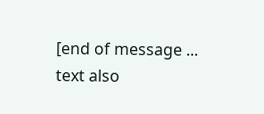[end of message ... text also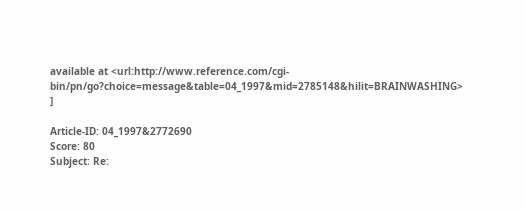available at <url:http://www.reference.com/cgi-bin/pn/go?choice=message&table=04_1997&mid=2785148&hilit=BRAINWASHING> ]

Article-ID: 04_1997&2772690
Score: 80
Subject: Re: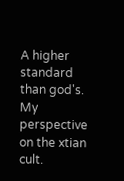A higher standard than god's.  My perspective on the xtian cult.